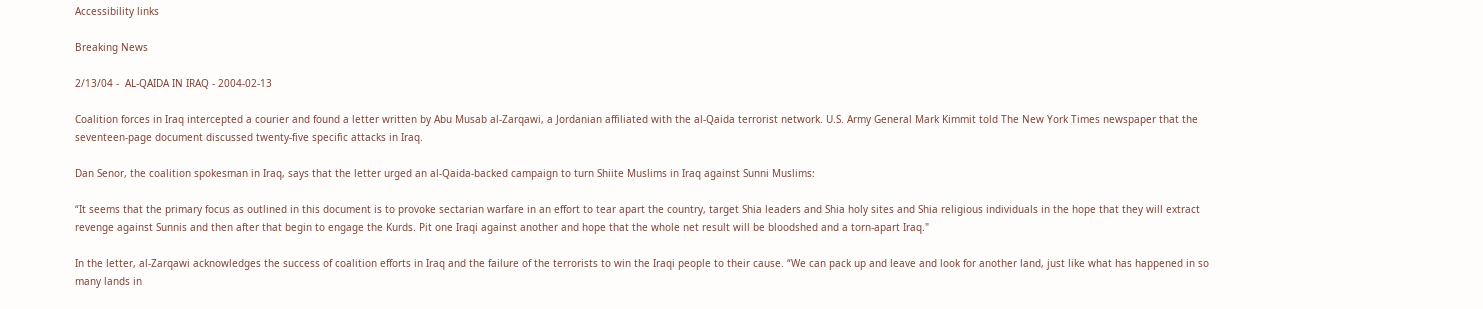Accessibility links

Breaking News

2/13/04 -  AL-QAIDA IN IRAQ - 2004-02-13

Coalition forces in Iraq intercepted a courier and found a letter written by Abu Musab al-Zarqawi, a Jordanian affiliated with the al-Qaida terrorist network. U.S. Army General Mark Kimmit told The New York Times newspaper that the seventeen-page document discussed twenty-five specific attacks in Iraq.

Dan Senor, the coalition spokesman in Iraq, says that the letter urged an al-Qaida-backed campaign to turn Shiite Muslims in Iraq against Sunni Muslims:

“It seems that the primary focus as outlined in this document is to provoke sectarian warfare in an effort to tear apart the country, target Shia leaders and Shia holy sites and Shia religious individuals in the hope that they will extract revenge against Sunnis and then after that begin to engage the Kurds. Pit one Iraqi against another and hope that the whole net result will be bloodshed and a torn-apart Iraq."

In the letter, al-Zarqawi acknowledges the success of coalition efforts in Iraq and the failure of the terrorists to win the Iraqi people to their cause. “We can pack up and leave and look for another land, just like what has happened in so many lands in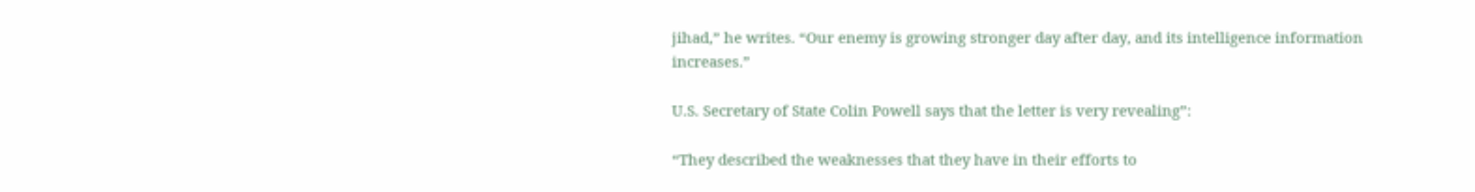jihad,” he writes. “Our enemy is growing stronger day after day, and its intelligence information increases.”

U.S. Secretary of State Colin Powell says that the letter is very revealing”:

“They described the weaknesses that they have in their efforts to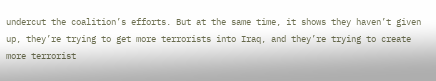undercut the coalition’s efforts. But at the same time, it shows they haven’t given up, they’re trying to get more terrorists into Iraq, and they’re trying to create more terrorist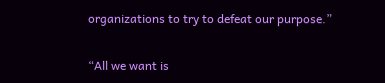organizations to try to defeat our purpose.”

“All we want is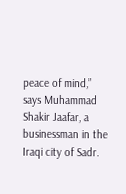peace of mind,” says Muhammad Shakir Jaafar, a businessman in the Iraqi city of Sadr.